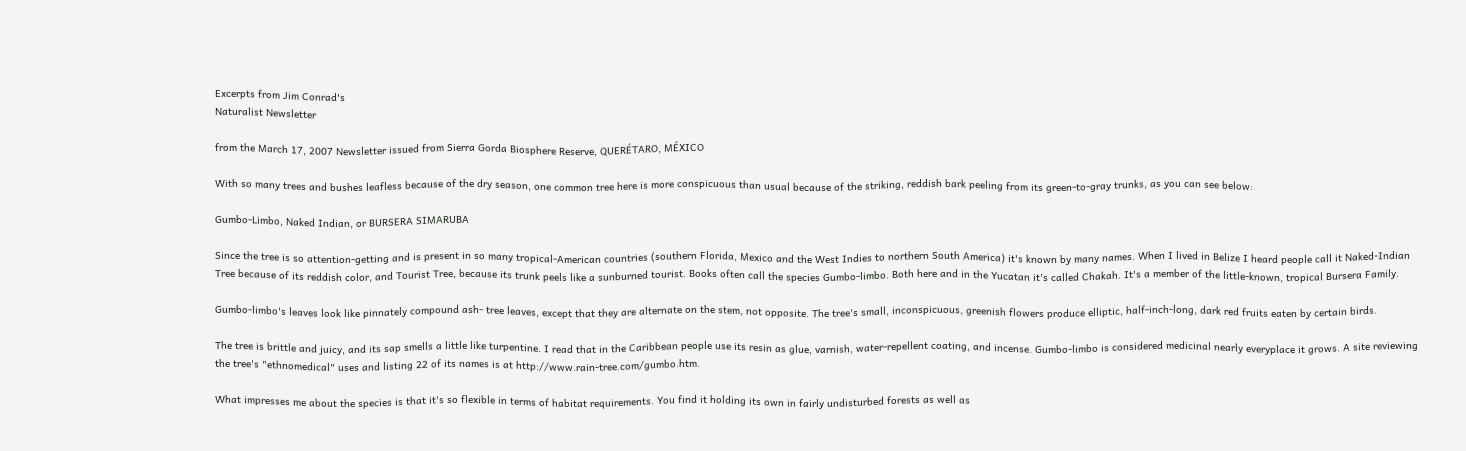Excerpts from Jim Conrad's
Naturalist Newsletter

from the March 17, 2007 Newsletter issued from Sierra Gorda Biosphere Reserve, QUERÉTARO, MÉXICO

With so many trees and bushes leafless because of the dry season, one common tree here is more conspicuous than usual because of the striking, reddish bark peeling from its green-to-gray trunks, as you can see below:

Gumbo-Limbo, Naked Indian, or BURSERA SIMARUBA

Since the tree is so attention-getting and is present in so many tropical-American countries (southern Florida, Mexico and the West Indies to northern South America) it's known by many names. When I lived in Belize I heard people call it Naked-Indian Tree because of its reddish color, and Tourist Tree, because its trunk peels like a sunburned tourist. Books often call the species Gumbo-limbo. Both here and in the Yucatan it's called Chakah. It's a member of the little-known, tropical Bursera Family.

Gumbo-limbo's leaves look like pinnately compound ash- tree leaves, except that they are alternate on the stem, not opposite. The tree's small, inconspicuous, greenish flowers produce elliptic, half-inch-long, dark red fruits eaten by certain birds.

The tree is brittle and juicy, and its sap smells a little like turpentine. I read that in the Caribbean people use its resin as glue, varnish, water-repellent coating, and incense. Gumbo-limbo is considered medicinal nearly everyplace it grows. A site reviewing the tree's "ethnomedical" uses and listing 22 of its names is at http://www.rain-tree.com/gumbo.htm.

What impresses me about the species is that it's so flexible in terms of habitat requirements. You find it holding its own in fairly undisturbed forests as well as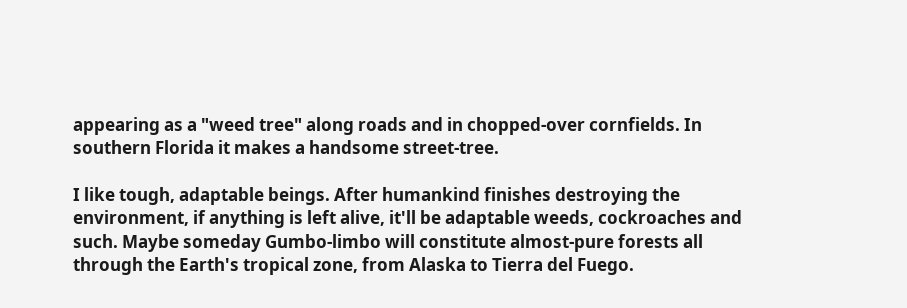appearing as a "weed tree" along roads and in chopped-over cornfields. In southern Florida it makes a handsome street-tree.

I like tough, adaptable beings. After humankind finishes destroying the environment, if anything is left alive, it'll be adaptable weeds, cockroaches and such. Maybe someday Gumbo-limbo will constitute almost-pure forests all through the Earth's tropical zone, from Alaska to Tierra del Fuego.